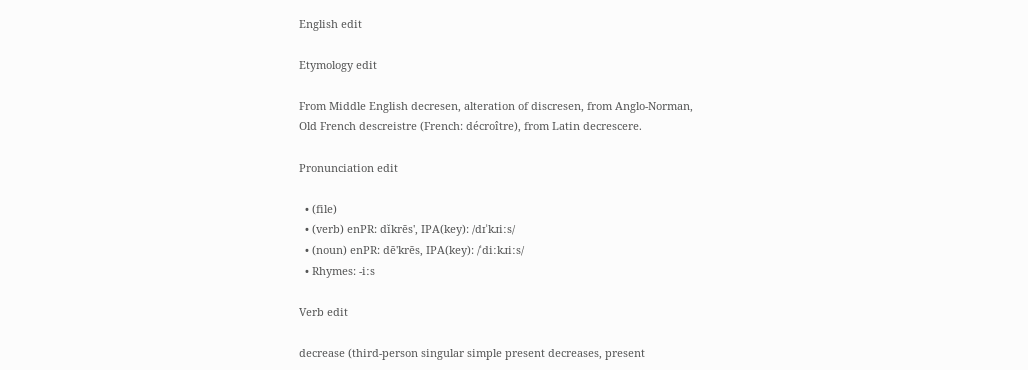English edit

Etymology edit

From Middle English decresen, alteration of discresen, from Anglo-Norman, Old French descreistre (French: décroître), from Latin decrescere.

Pronunciation edit

  • (file)
  • (verb) enPR: dĭkrēs', IPA(key): /dɪˈkɹiːs/
  • (noun) enPR: dē'krēs, IPA(key): /ˈdiːkɹiːs/
  • Rhymes: -iːs

Verb edit

decrease (third-person singular simple present decreases, present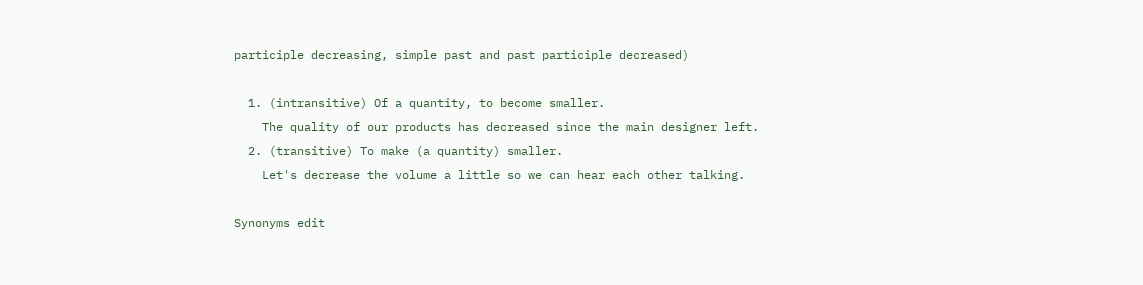participle decreasing, simple past and past participle decreased)

  1. (intransitive) Of a quantity, to become smaller.
    The quality of our products has decreased since the main designer left.
  2. (transitive) To make (a quantity) smaller.
    Let's decrease the volume a little so we can hear each other talking.

Synonyms edit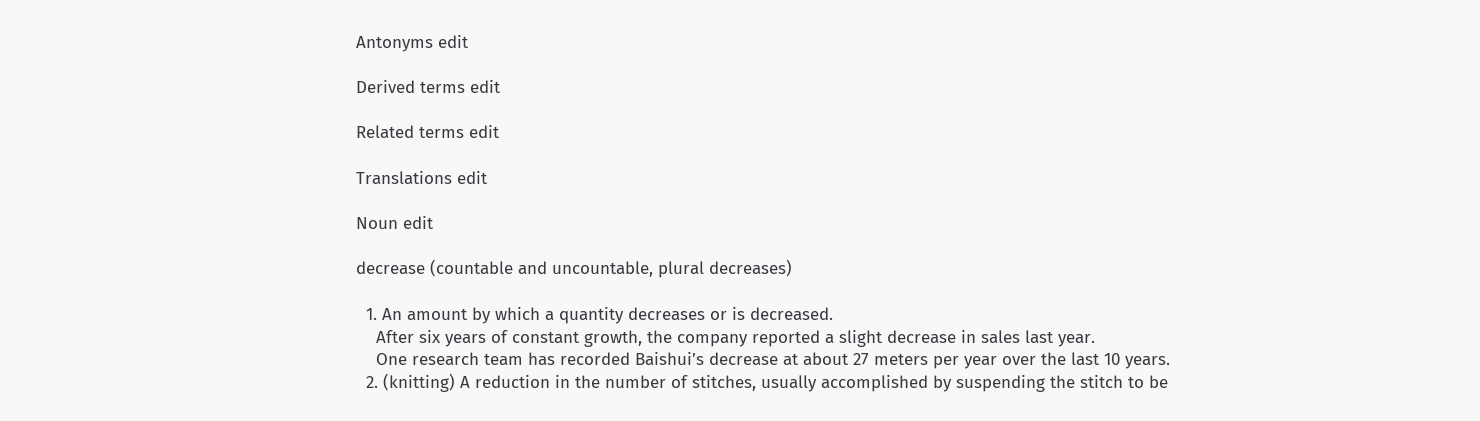Antonyms edit

Derived terms edit

Related terms edit

Translations edit

Noun edit

decrease (countable and uncountable, plural decreases)

  1. An amount by which a quantity decreases or is decreased.
    After six years of constant growth, the company reported a slight decrease in sales last year.
    One research team has recorded Baishui’s decrease at about 27 meters per year over the last 10 years.
  2. (knitting) A reduction in the number of stitches, usually accomplished by suspending the stitch to be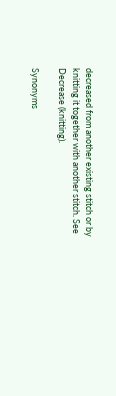decreased from another existing stitch or by knitting it together with another stitch. See Decrease (knitting).

Synonyms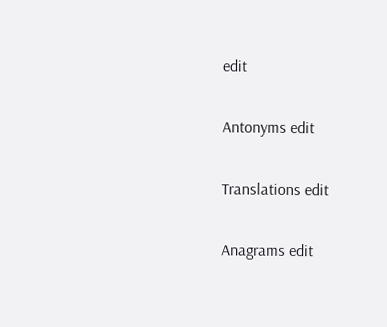edit

Antonyms edit

Translations edit

Anagrams edit